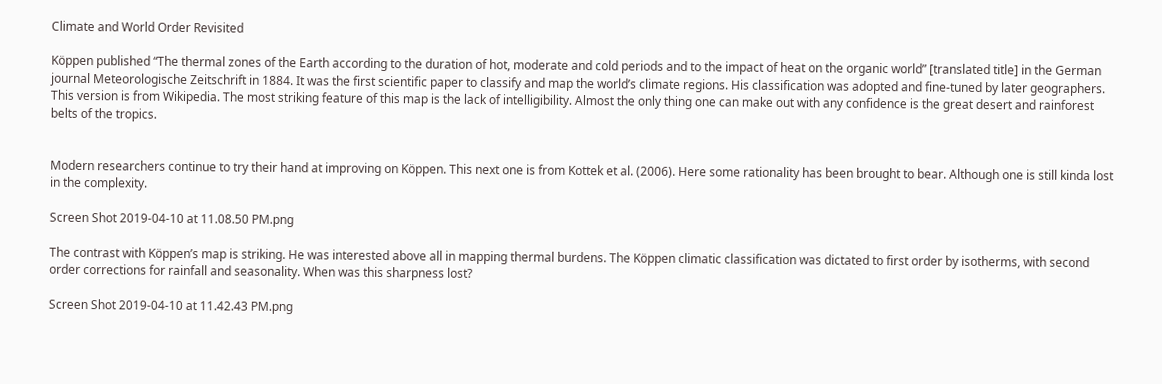Climate and World Order Revisited

Köppen published “The thermal zones of the Earth according to the duration of hot, moderate and cold periods and to the impact of heat on the organic world” [translated title] in the German journal Meteorologische Zeitschrift in 1884. It was the first scientific paper to classify and map the world’s climate regions. His classification was adopted and fine-tuned by later geographers. This version is from Wikipedia. The most striking feature of this map is the lack of intelligibility. Almost the only thing one can make out with any confidence is the great desert and rainforest belts of the tropics.


Modern researchers continue to try their hand at improving on Köppen. This next one is from Kottek et al. (2006). Here some rationality has been brought to bear. Although one is still kinda lost in the complexity.

Screen Shot 2019-04-10 at 11.08.50 PM.png

The contrast with Köppen’s map is striking. He was interested above all in mapping thermal burdens. The Köppen climatic classification was dictated to first order by isotherms, with second order corrections for rainfall and seasonality. When was this sharpness lost?

Screen Shot 2019-04-10 at 11.42.43 PM.png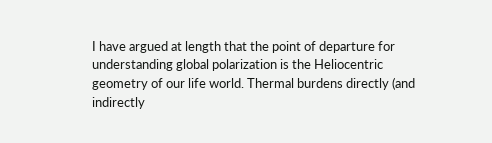I have argued at length that the point of departure for understanding global polarization is the Heliocentric geometry of our life world. Thermal burdens directly (and indirectly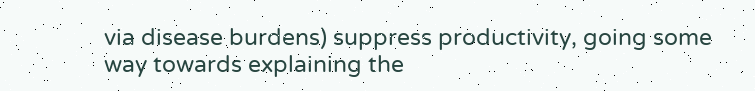via disease burdens) suppress productivity, going some way towards explaining the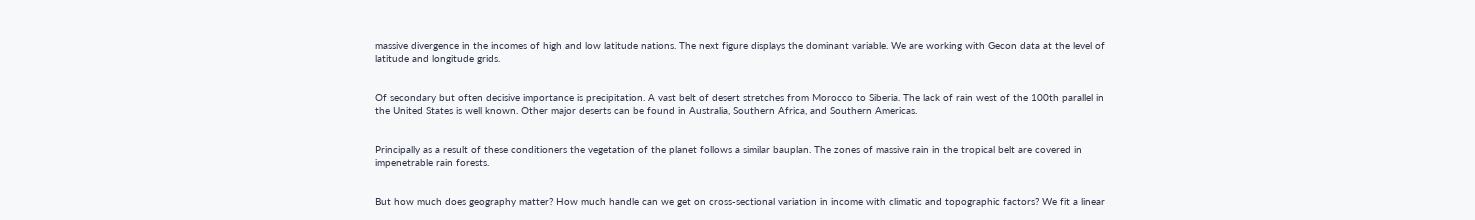massive divergence in the incomes of high and low latitude nations. The next figure displays the dominant variable. We are working with Gecon data at the level of latitude and longitude grids.


Of secondary but often decisive importance is precipitation. A vast belt of desert stretches from Morocco to Siberia. The lack of rain west of the 100th parallel in the United States is well known. Other major deserts can be found in Australia, Southern Africa, and Southern Americas.


Principally as a result of these conditioners the vegetation of the planet follows a similar bauplan. The zones of massive rain in the tropical belt are covered in impenetrable rain forests.


But how much does geography matter? How much handle can we get on cross-sectional variation in income with climatic and topographic factors? We fit a linear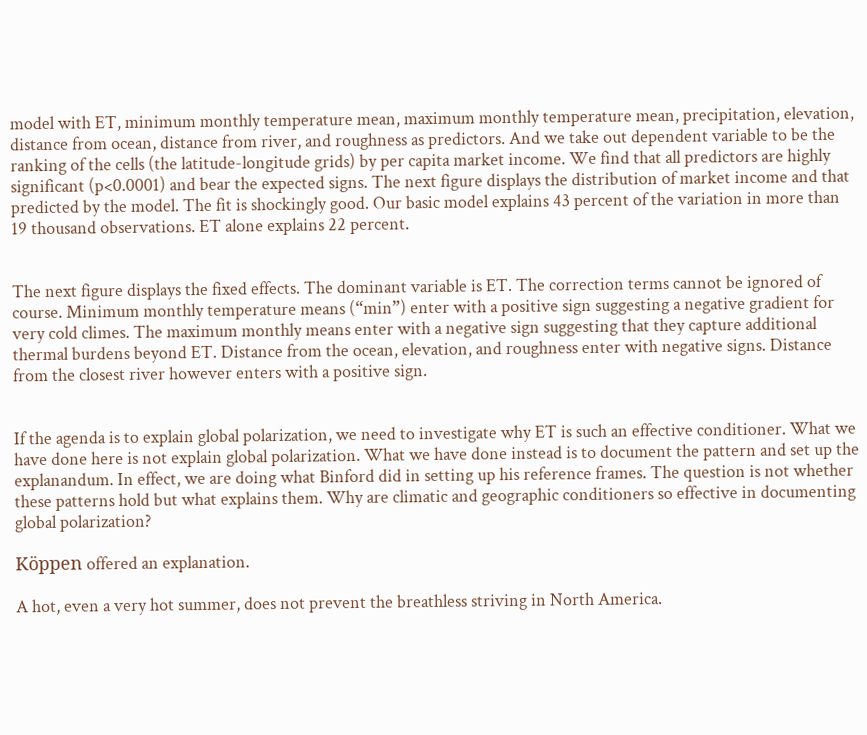model with ET, minimum monthly temperature mean, maximum monthly temperature mean, precipitation, elevation, distance from ocean, distance from river, and roughness as predictors. And we take out dependent variable to be the ranking of the cells (the latitude-longitude grids) by per capita market income. We find that all predictors are highly significant (p<0.0001) and bear the expected signs. The next figure displays the distribution of market income and that predicted by the model. The fit is shockingly good. Our basic model explains 43 percent of the variation in more than 19 thousand observations. ET alone explains 22 percent.


The next figure displays the fixed effects. The dominant variable is ET. The correction terms cannot be ignored of course. Minimum monthly temperature means (“min”) enter with a positive sign suggesting a negative gradient for very cold climes. The maximum monthly means enter with a negative sign suggesting that they capture additional thermal burdens beyond ET. Distance from the ocean, elevation, and roughness enter with negative signs. Distance from the closest river however enters with a positive sign.


If the agenda is to explain global polarization, we need to investigate why ET is such an effective conditioner. What we have done here is not explain global polarization. What we have done instead is to document the pattern and set up the explanandum. In effect, we are doing what Binford did in setting up his reference frames. The question is not whether these patterns hold but what explains them. Why are climatic and geographic conditioners so effective in documenting global polarization?

Köppen offered an explanation.

A hot, even a very hot summer, does not prevent the breathless striving in North America.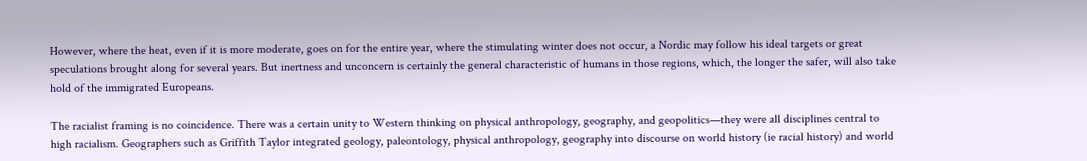However, where the heat, even if it is more moderate, goes on for the entire year, where the stimulating winter does not occur, a Nordic may follow his ideal targets or great speculations brought along for several years. But inertness and unconcern is certainly the general characteristic of humans in those regions, which, the longer the safer, will also take hold of the immigrated Europeans.

The racialist framing is no coincidence. There was a certain unity to Western thinking on physical anthropology, geography, and geopolitics—they were all disciplines central to high racialism. Geographers such as Griffith Taylor integrated geology, paleontology, physical anthropology, geography into discourse on world history (ie racial history) and world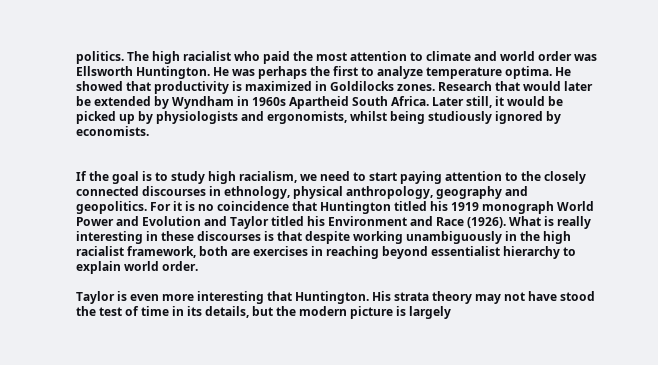politics. The high racialist who paid the most attention to climate and world order was Ellsworth Huntington. He was perhaps the first to analyze temperature optima. He showed that productivity is maximized in Goldilocks zones. Research that would later be extended by Wyndham in 1960s Apartheid South Africa. Later still, it would be picked up by physiologists and ergonomists, whilst being studiously ignored by economists.


If the goal is to study high racialism, we need to start paying attention to the closely connected discourses in ethnology, physical anthropology, geography and geopolitics. For it is no coincidence that Huntington titled his 1919 monograph World Power and Evolution and Taylor titled his Environment and Race (1926). What is really interesting in these discourses is that despite working unambiguously in the high racialist framework, both are exercises in reaching beyond essentialist hierarchy to explain world order.

Taylor is even more interesting that Huntington. His strata theory may not have stood the test of time in its details, but the modern picture is largely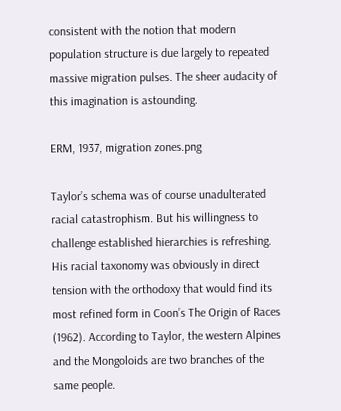consistent with the notion that modern population structure is due largely to repeated massive migration pulses. The sheer audacity of this imagination is astounding.

ERM, 1937, migration zones.png

Taylor’s schema was of course unadulterated racial catastrophism. But his willingness to challenge established hierarchies is refreshing. His racial taxonomy was obviously in direct tension with the orthodoxy that would find its most refined form in Coon’s The Origin of Races (1962). According to Taylor, the western Alpines and the Mongoloids are two branches of the same people.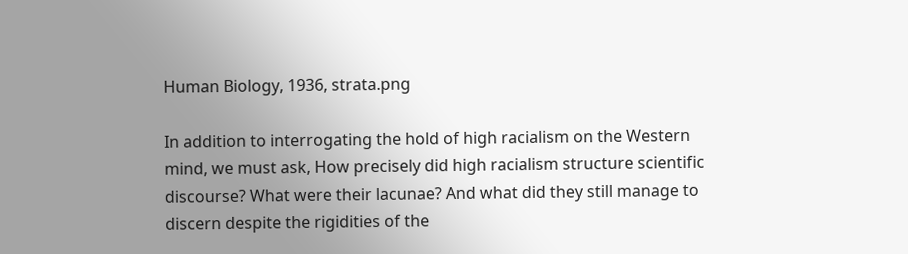Human Biology, 1936, strata.png

In addition to interrogating the hold of high racialism on the Western mind, we must ask, How precisely did high racialism structure scientific discourse? What were their lacunae? And what did they still manage to discern despite the rigidities of the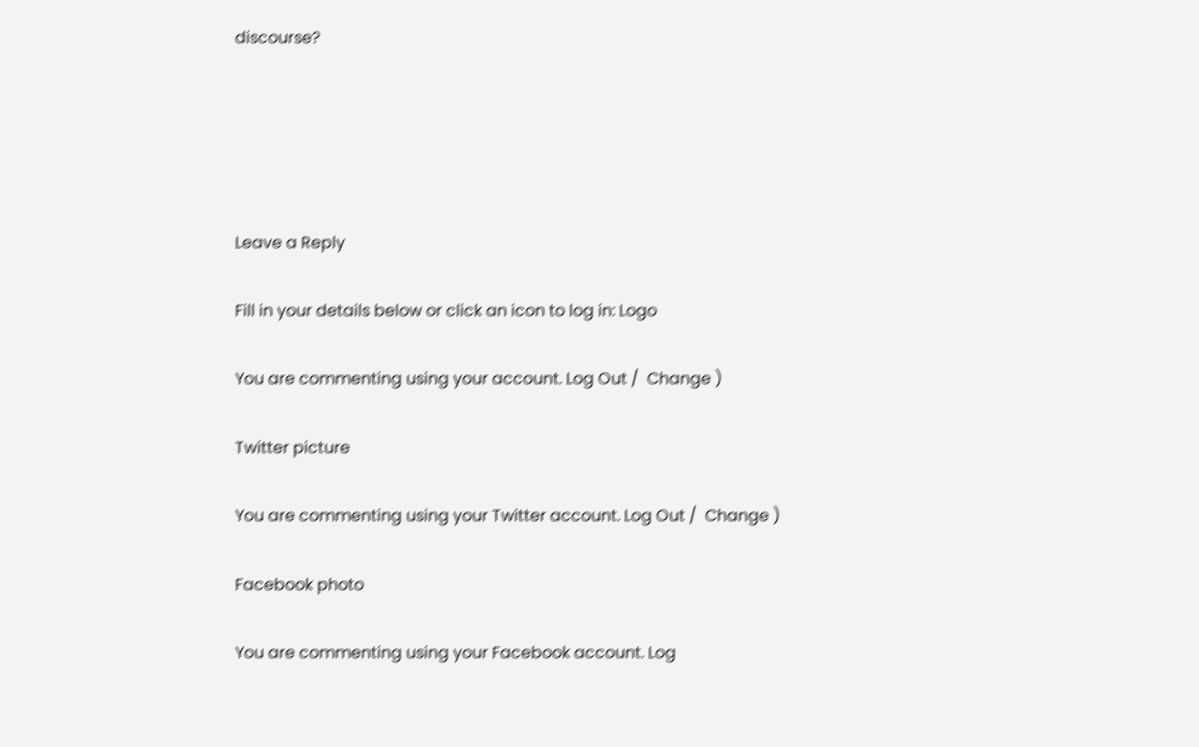discourse?





Leave a Reply

Fill in your details below or click an icon to log in: Logo

You are commenting using your account. Log Out /  Change )

Twitter picture

You are commenting using your Twitter account. Log Out /  Change )

Facebook photo

You are commenting using your Facebook account. Log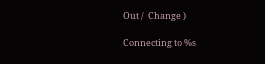Out /  Change )

Connecting to %s